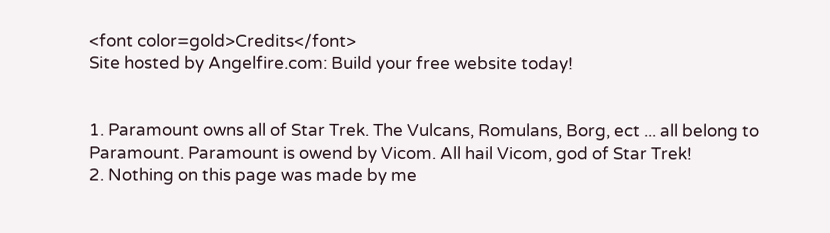<font color=gold>Credits</font>
Site hosted by Angelfire.com: Build your free website today!


1. Paramount owns all of Star Trek. The Vulcans, Romulans, Borg, ect ... all belong to Paramount. Paramount is owend by Vicom. All hail Vicom, god of Star Trek!
2. Nothing on this page was made by me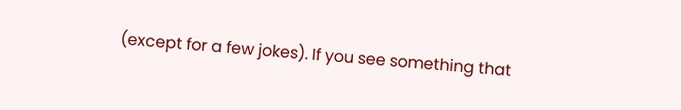(except for a few jokes). If you see something that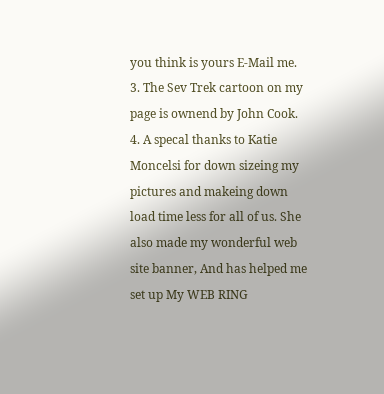you think is yours E-Mail me.
3. The Sev Trek cartoon on my page is ownend by John Cook.
4. A specal thanks to Katie Moncelsi for down sizeing my pictures and makeing down load time less for all of us. She also made my wonderful web site banner, And has helped me set up My WEB RING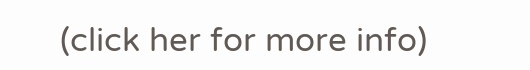(click her for more info)